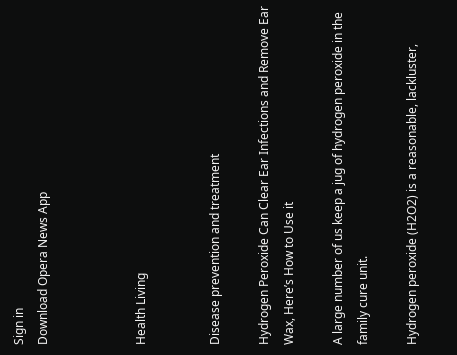Sign in
Download Opera News App



Health Living


Disease prevention and treatment

Hydrogen Peroxide Can Clear Ear Infections and Remove Ear Wax, Here’s How to Use it

A large number of us keep a jug of hydrogen peroxide in the family cure unit.

Hydrogen peroxide (H2O2) is a reasonable, lackluster,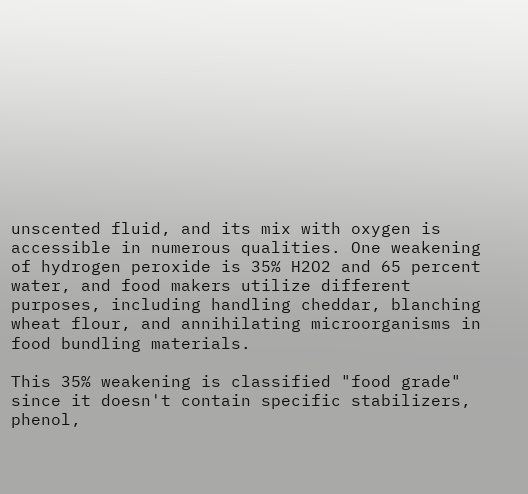unscented fluid, and its mix with oxygen is accessible in numerous qualities. One weakening of hydrogen peroxide is 35% H2O2 and 65 percent water, and food makers utilize different purposes, including handling cheddar, blanching wheat flour, and annihilating microorganisms in food bundling materials.

This 35% weakening is classified "food grade" since it doesn't contain specific stabilizers, phenol,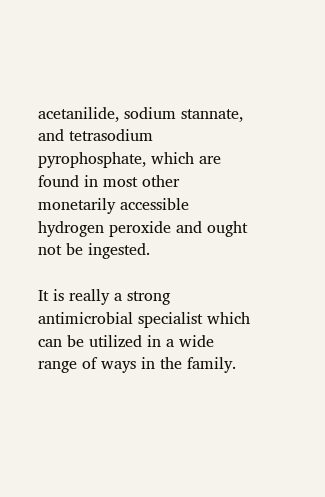acetanilide, sodium stannate, and tetrasodium pyrophosphate, which are found in most other monetarily accessible hydrogen peroxide and ought not be ingested.

It is really a strong antimicrobial specialist which can be utilized in a wide range of ways in the family.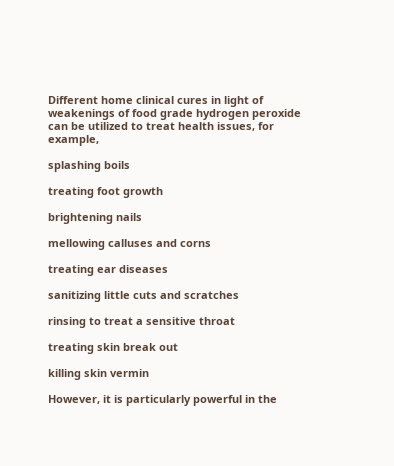Different home clinical cures in light of weakenings of food grade hydrogen peroxide can be utilized to treat health issues, for example,

splashing boils

treating foot growth

brightening nails

mellowing calluses and corns

treating ear diseases

sanitizing little cuts and scratches

rinsing to treat a sensitive throat

treating skin break out

killing skin vermin

However, it is particularly powerful in the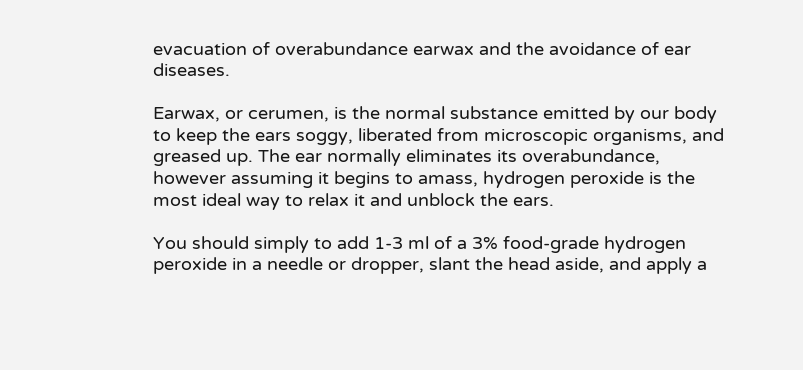evacuation of overabundance earwax and the avoidance of ear diseases.

Earwax, or cerumen, is the normal substance emitted by our body to keep the ears soggy, liberated from microscopic organisms, and greased up. The ear normally eliminates its overabundance, however assuming it begins to amass, hydrogen peroxide is the most ideal way to relax it and unblock the ears.

You should simply to add 1-3 ml of a 3% food-grade hydrogen peroxide in a needle or dropper, slant the head aside, and apply a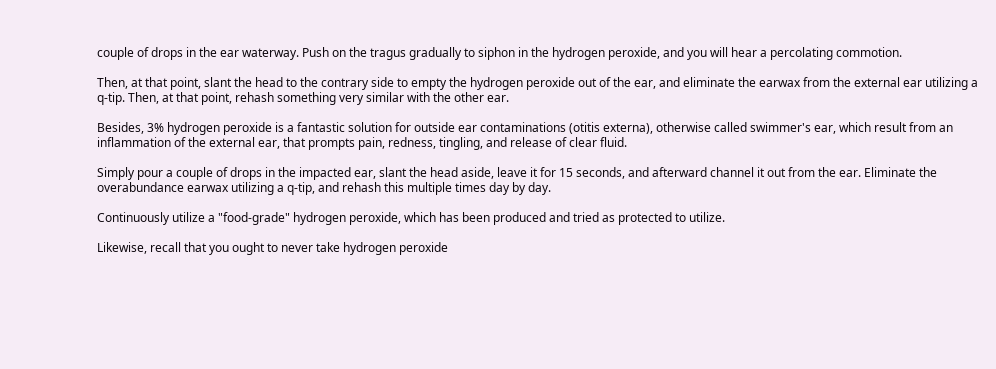couple of drops in the ear waterway. Push on the tragus gradually to siphon in the hydrogen peroxide, and you will hear a percolating commotion.

Then, at that point, slant the head to the contrary side to empty the hydrogen peroxide out of the ear, and eliminate the earwax from the external ear utilizing a q-tip. Then, at that point, rehash something very similar with the other ear.

Besides, 3% hydrogen peroxide is a fantastic solution for outside ear contaminations (otitis externa), otherwise called swimmer's ear, which result from an inflammation of the external ear, that prompts pain, redness, tingling, and release of clear fluid.

Simply pour a couple of drops in the impacted ear, slant the head aside, leave it for 15 seconds, and afterward channel it out from the ear. Eliminate the overabundance earwax utilizing a q-tip, and rehash this multiple times day by day.

Continuously utilize a "food-grade" hydrogen peroxide, which has been produced and tried as protected to utilize.

Likewise, recall that you ought to never take hydrogen peroxide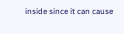inside since it can cause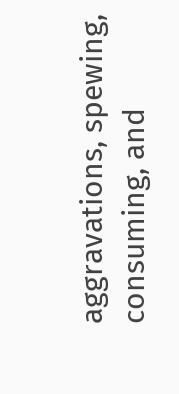aggravations, spewing, consuming, and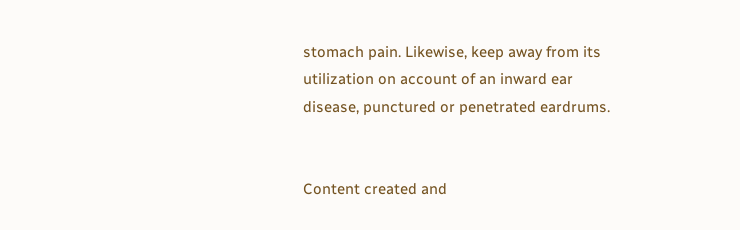stomach pain. Likewise, keep away from its utilization on account of an inward ear disease, punctured or penetrated eardrums.


Content created and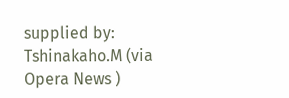supplied by: Tshinakaho.M (via Opera News )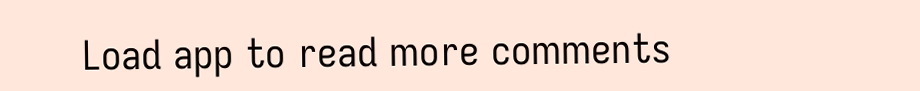Load app to read more comments